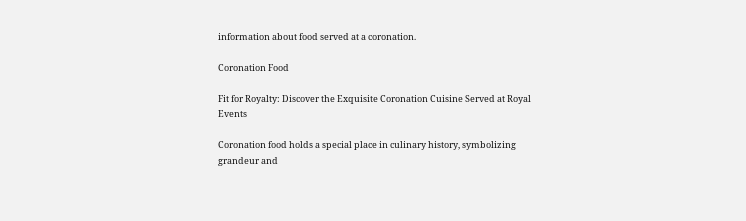information about food served at a coronation.

Coronation Food

Fit for Royalty: Discover the Exquisite Coronation Cuisine Served at Royal Events

Coronation food holds a special place in culinary history, symbolizing grandeur and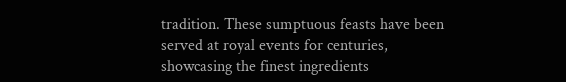tradition. These sumptuous feasts have been served at royal events for centuries, showcasing the finest ingredients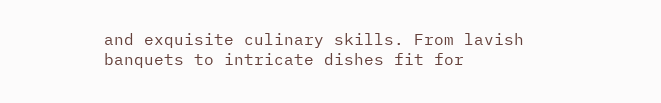and exquisite culinary skills. From lavish banquets to intricate dishes fit for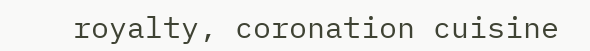royalty, coronation cuisine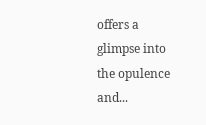offers a glimpse into the opulence and...